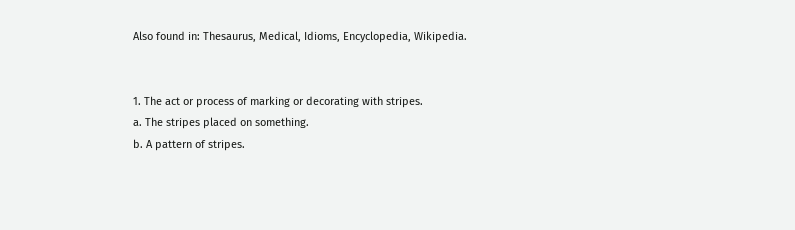Also found in: Thesaurus, Medical, Idioms, Encyclopedia, Wikipedia.


1. The act or process of marking or decorating with stripes.
a. The stripes placed on something.
b. A pattern of stripes.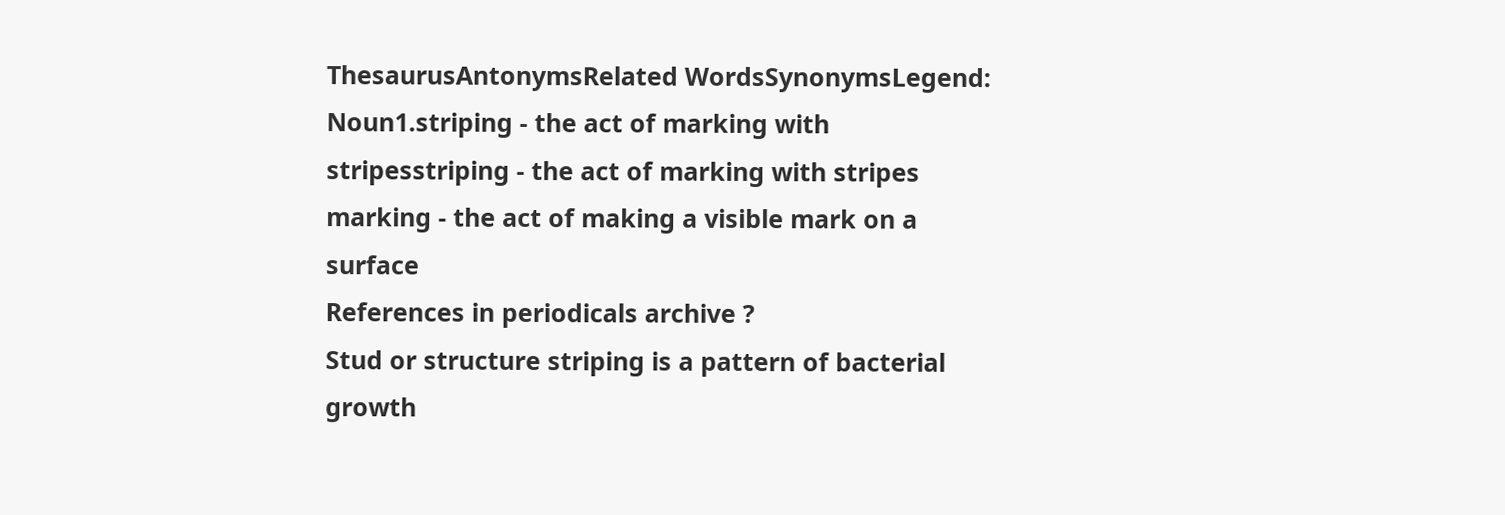ThesaurusAntonymsRelated WordsSynonymsLegend:
Noun1.striping - the act of marking with stripesstriping - the act of marking with stripes
marking - the act of making a visible mark on a surface
References in periodicals archive ?
Stud or structure striping is a pattern of bacterial growth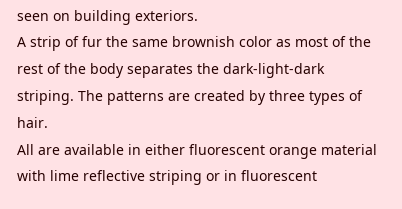seen on building exteriors.
A strip of fur the same brownish color as most of the rest of the body separates the dark-light-dark striping. The patterns are created by three types of hair.
All are available in either fluorescent orange material with lime reflective striping or in fluorescent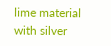lime material with silver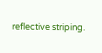reflective striping.